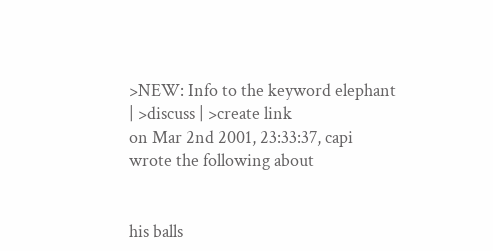>NEW: Info to the keyword elephant | >discuss | >create link
on Mar 2nd 2001, 23:33:37, capi wrote the following about


his balls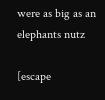were as big as an elephants nutz

[escape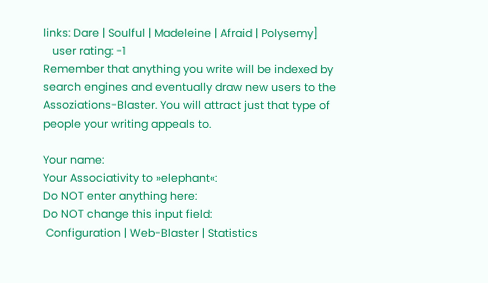links: Dare | Soulful | Madeleine | Afraid | Polysemy]
   user rating: -1
Remember that anything you write will be indexed by search engines and eventually draw new users to the Assoziations-Blaster. You will attract just that type of people your writing appeals to.

Your name:
Your Associativity to »elephant«:
Do NOT enter anything here:
Do NOT change this input field:
 Configuration | Web-Blaster | Statistics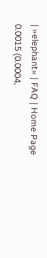| »elephant« | FAQ | Home Page
0.0015 (0.0004,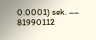0.0001) sek. –– 81990112